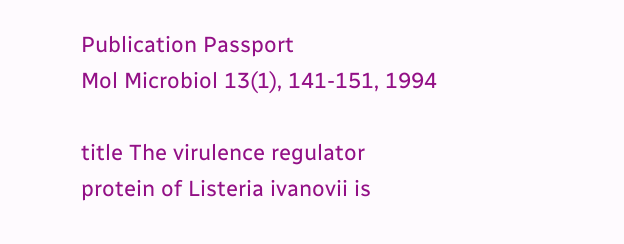Publication Passport
Mol Microbiol 13(1), 141-151, 1994

title The virulence regulator protein of Listeria ivanovii is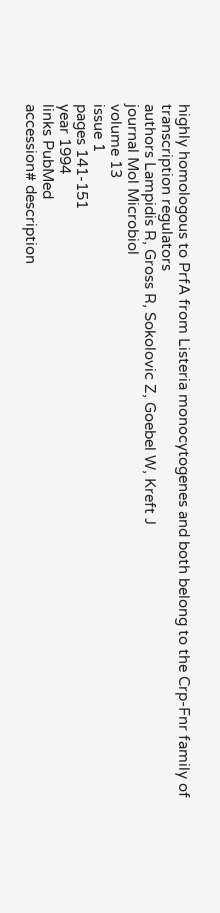highly homologous to PrfA from Listeria monocytogenes and both belong to the Crp-Fnr family of transcription regulators
authors Lampidis R, Gross R, Sokolovic Z, Goebel W, Kreft J
journal Mol Microbiol
volume 13
issue 1
pages 141-151
year 1994
links PubMed
accession# description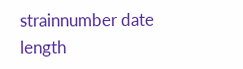strainnumber date length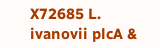X72685 L. ivanovii plcA &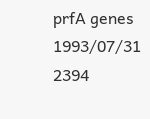prfA genes 1993/07/31 2394